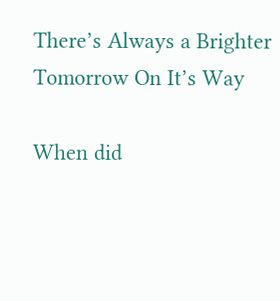There’s Always a Brighter Tomorrow On It’s Way

When did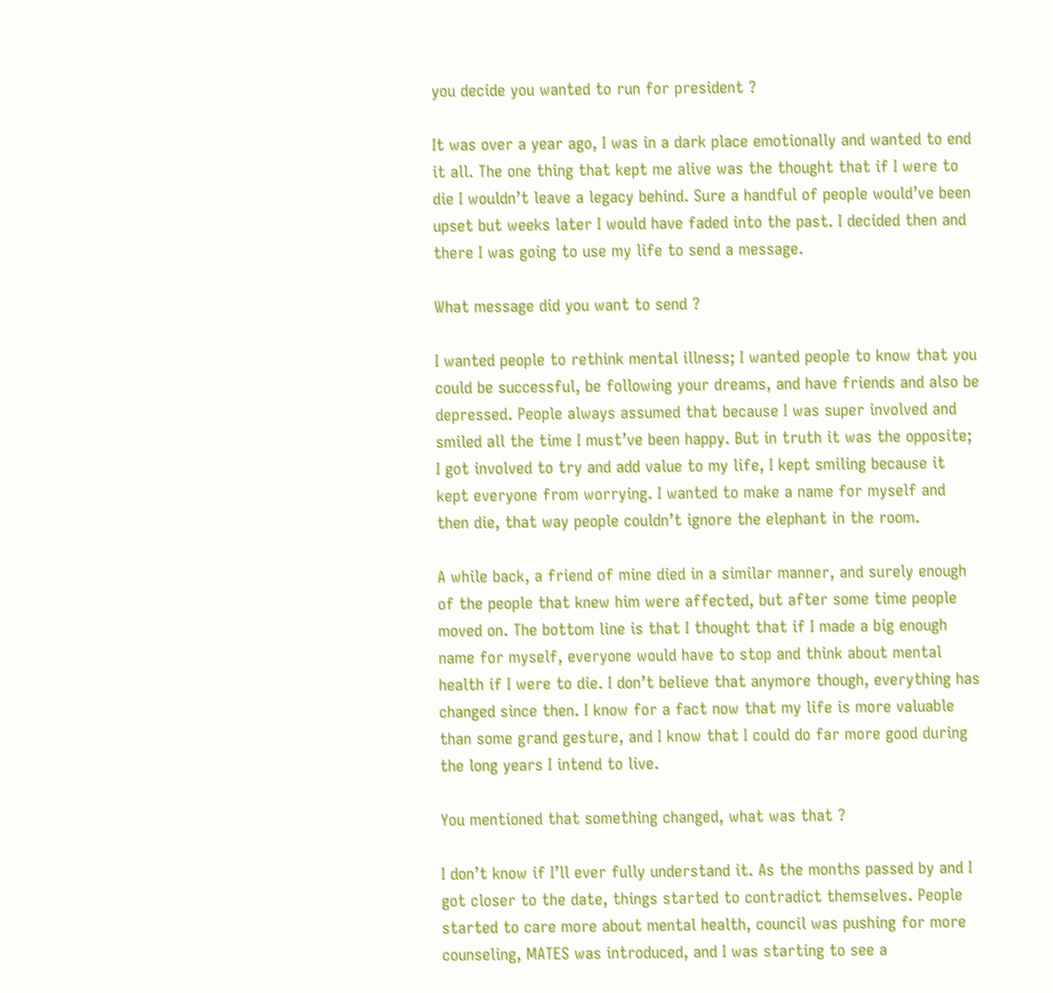you decide you wanted to run for president ?

It was over a year ago, I was in a dark place emotionally and wanted to end it all. The one thing that kept me alive was the thought that if I were to die I wouldn’t leave a legacy behind. Sure a handful of people would’ve been upset but weeks later I would have faded into the past. I decided then and there I was going to use my life to send a message.

What message did you want to send ?

I wanted people to rethink mental illness; I wanted people to know that you could be successful, be following your dreams, and have friends and also be depressed. People always assumed that because I was super involved and smiled all the time I must’ve been happy. But in truth it was the opposite; I got involved to try and add value to my life, I kept smiling because it kept everyone from worrying. I wanted to make a name for myself and then die, that way people couldn’t ignore the elephant in the room.

A while back, a friend of mine died in a similar manner, and surely enough of the people that knew him were affected, but after some time people moved on. The bottom line is that I thought that if I made a big enough name for myself, everyone would have to stop and think about mental health if I were to die. I don’t believe that anymore though, everything has changed since then. I know for a fact now that my life is more valuable than some grand gesture, and I know that I could do far more good during the long years I intend to live.

You mentioned that something changed, what was that ?

I don’t know if I’ll ever fully understand it. As the months passed by and I got closer to the date, things started to contradict themselves. People started to care more about mental health, council was pushing for more counseling, MATES was introduced, and I was starting to see a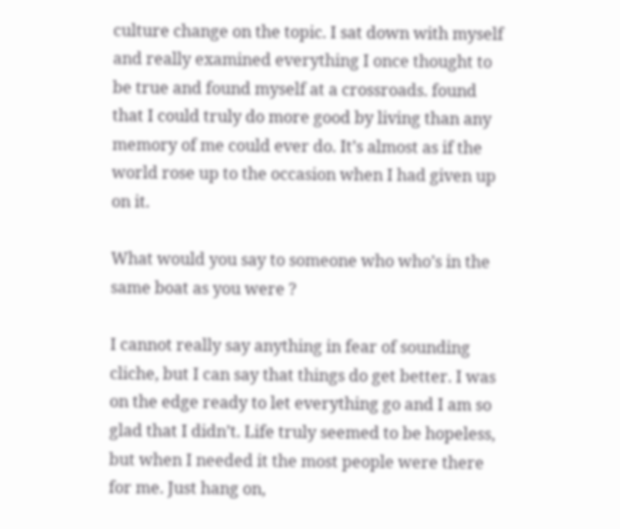culture change on the topic. I sat down with myself and really examined everything I once thought to be true and found myself at a crossroads. found that I could truly do more good by living than any memory of me could ever do. It’s almost as if the world rose up to the occasion when I had given up on it.

What would you say to someone who who’s in the same boat as you were ?

I cannot really say anything in fear of sounding cliche, but I can say that things do get better. I was on the edge ready to let everything go and I am so glad that I didn’t. Life truly seemed to be hopeless, but when I needed it the most people were there for me. Just hang on,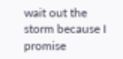wait out the storm because I promise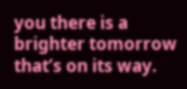you there is a brighter tomorrow that’s on its way.